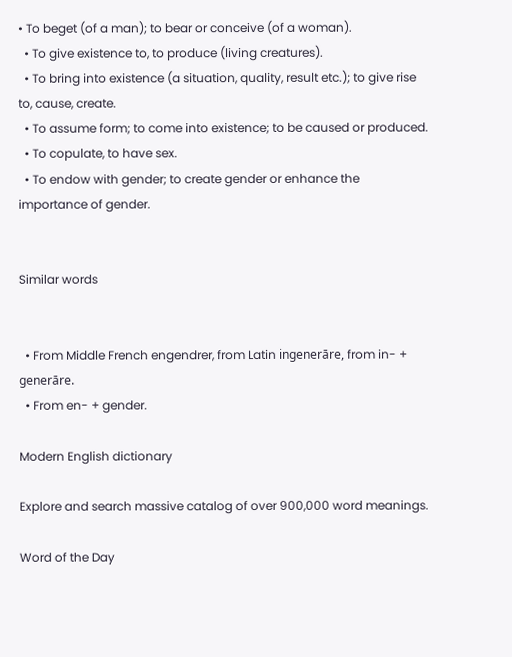• To beget (of a man); to bear or conceive (of a woman).
  • To give existence to, to produce (living creatures).
  • To bring into existence (a situation, quality, result etc.); to give rise to, cause, create.
  • To assume form; to come into existence; to be caused or produced.
  • To copulate, to have sex.
  • To endow with gender; to create gender or enhance the importance of gender.


Similar words


  • From Middle French engendrer, from Latin ingenerāre, from in- + generāre.
  • From en- + gender.

Modern English dictionary

Explore and search massive catalog of over 900,000 word meanings.

Word of the Day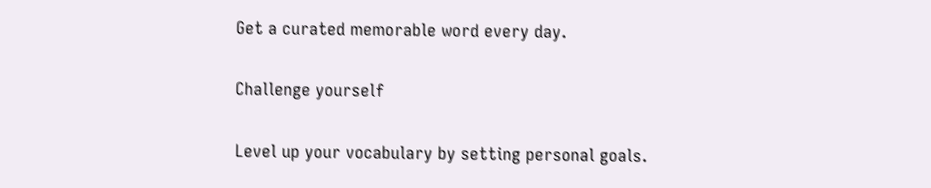Get a curated memorable word every day.

Challenge yourself

Level up your vocabulary by setting personal goals.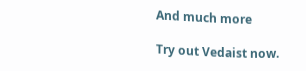And much more

Try out Vedaist now.